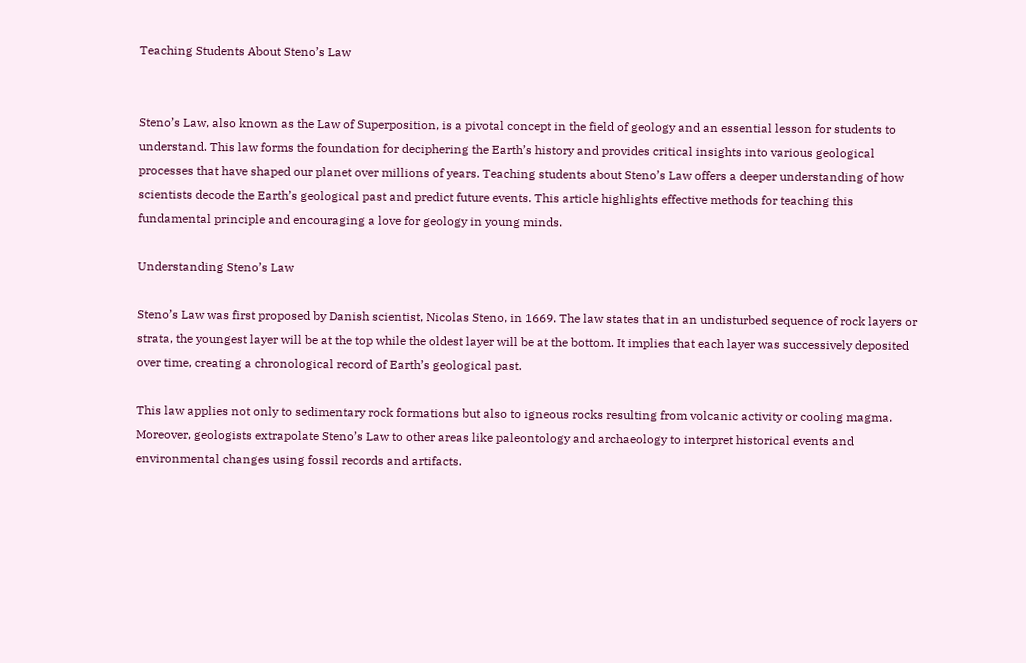Teaching Students About Steno’s Law


Steno’s Law, also known as the Law of Superposition, is a pivotal concept in the field of geology and an essential lesson for students to understand. This law forms the foundation for deciphering the Earth’s history and provides critical insights into various geological processes that have shaped our planet over millions of years. Teaching students about Steno’s Law offers a deeper understanding of how scientists decode the Earth’s geological past and predict future events. This article highlights effective methods for teaching this fundamental principle and encouraging a love for geology in young minds.

Understanding Steno’s Law

Steno’s Law was first proposed by Danish scientist, Nicolas Steno, in 1669. The law states that in an undisturbed sequence of rock layers or strata, the youngest layer will be at the top while the oldest layer will be at the bottom. It implies that each layer was successively deposited over time, creating a chronological record of Earth’s geological past.

This law applies not only to sedimentary rock formations but also to igneous rocks resulting from volcanic activity or cooling magma. Moreover, geologists extrapolate Steno’s Law to other areas like paleontology and archaeology to interpret historical events and environmental changes using fossil records and artifacts.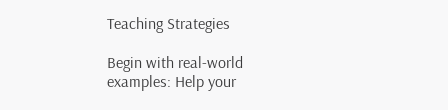Teaching Strategies

Begin with real-world examples: Help your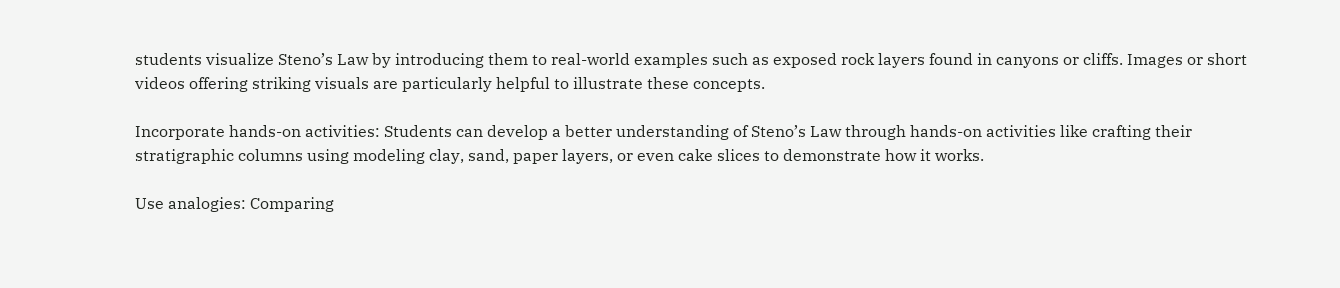students visualize Steno’s Law by introducing them to real-world examples such as exposed rock layers found in canyons or cliffs. Images or short videos offering striking visuals are particularly helpful to illustrate these concepts.

Incorporate hands-on activities: Students can develop a better understanding of Steno’s Law through hands-on activities like crafting their stratigraphic columns using modeling clay, sand, paper layers, or even cake slices to demonstrate how it works.

Use analogies: Comparing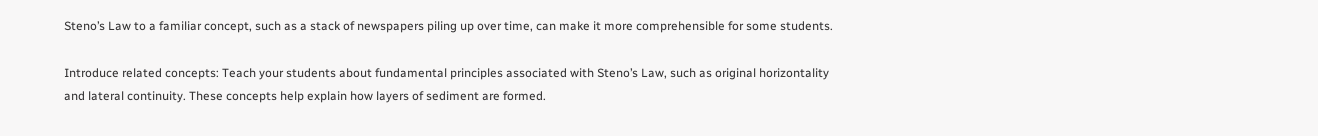Steno’s Law to a familiar concept, such as a stack of newspapers piling up over time, can make it more comprehensible for some students.

Introduce related concepts: Teach your students about fundamental principles associated with Steno’s Law, such as original horizontality and lateral continuity. These concepts help explain how layers of sediment are formed.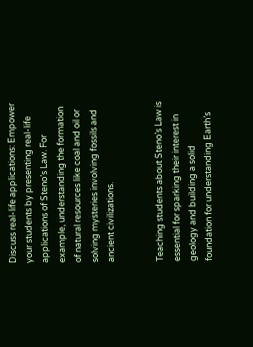Discuss real-life applications: Empower your students by presenting real-life applications of Steno’s Law. For example, understanding the formation of natural resources like coal and oil or solving mysteries involving fossils and ancient civilizations.


Teaching students about Steno’s Law is essential for sparking their interest in geology and building a solid foundation for understanding Earth’s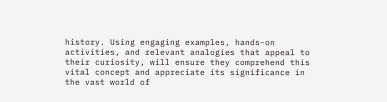history. Using engaging examples, hands-on activities, and relevant analogies that appeal to their curiosity, will ensure they comprehend this vital concept and appreciate its significance in the vast world of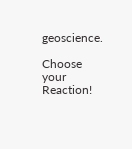geoscience.

Choose your Reaction!